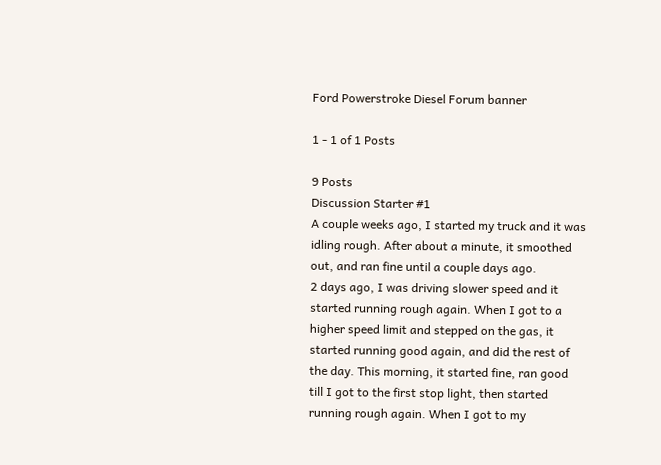Ford Powerstroke Diesel Forum banner

1 - 1 of 1 Posts

9 Posts
Discussion Starter #1
A couple weeks ago, I started my truck and it was idling rough. After about a minute, it smoothed out, and ran fine until a couple days ago.
2 days ago, I was driving slower speed and it started running rough again. When I got to a higher speed limit and stepped on the gas, it started running good again, and did the rest of the day. This morning, it started fine, ran good till I got to the first stop light, then started running rough again. When I got to my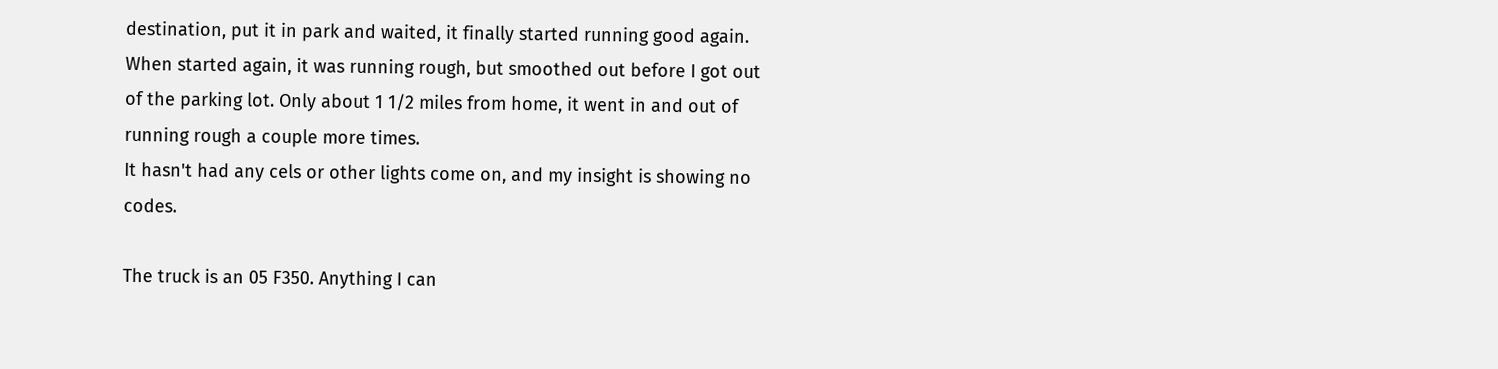destination, put it in park and waited, it finally started running good again.
When started again, it was running rough, but smoothed out before I got out of the parking lot. Only about 1 1/2 miles from home, it went in and out of running rough a couple more times.
It hasn't had any cels or other lights come on, and my insight is showing no codes.

The truck is an 05 F350. Anything I can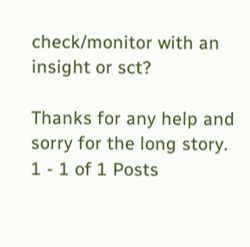check/monitor with an insight or sct?

Thanks for any help and sorry for the long story.
1 - 1 of 1 Posts